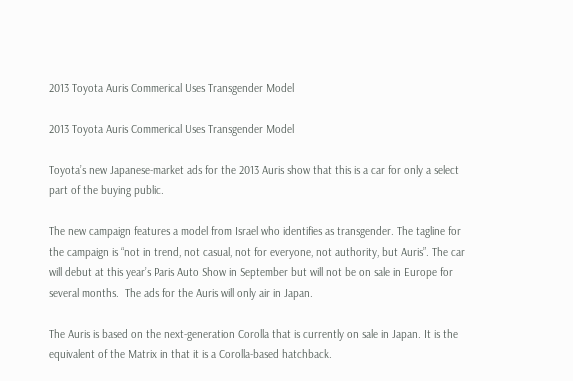2013 Toyota Auris Commerical Uses Transgender Model

2013 Toyota Auris Commerical Uses Transgender Model

Toyota’s new Japanese-market ads for the 2013 Auris show that this is a car for only a select part of the buying public.

The new campaign features a model from Israel who identifies as transgender. The tagline for the campaign is “not in trend, not casual, not for everyone, not authority, but Auris”. The car will debut at this year’s Paris Auto Show in September but will not be on sale in Europe for several months.  The ads for the Auris will only air in Japan.

The Auris is based on the next-generation Corolla that is currently on sale in Japan. It is the equivalent of the Matrix in that it is a Corolla-based hatchback.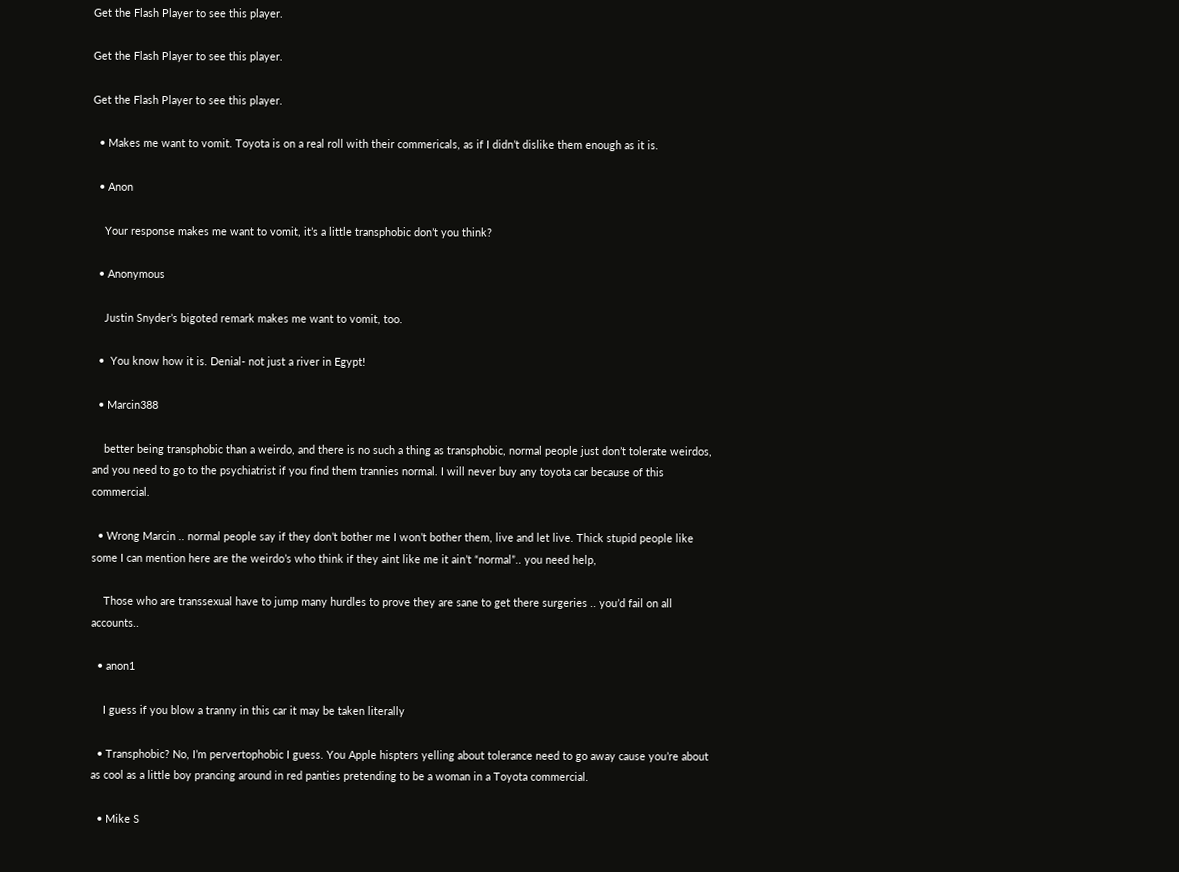Get the Flash Player to see this player.

Get the Flash Player to see this player.

Get the Flash Player to see this player.

  • Makes me want to vomit. Toyota is on a real roll with their commericals, as if I didn’t dislike them enough as it is.

  • Anon

    Your response makes me want to vomit, it’s a little transphobic don’t you think?

  • Anonymous

    Justin Snyder’s bigoted remark makes me want to vomit, too.

  •  You know how it is. Denial- not just a river in Egypt!

  • Marcin388

    better being transphobic than a weirdo, and there is no such a thing as transphobic, normal people just don’t tolerate weirdos, and you need to go to the psychiatrist if you find them trannies normal. I will never buy any toyota car because of this commercial.

  • Wrong Marcin .. normal people say if they don’t bother me I won’t bother them, live and let live. Thick stupid people like some I can mention here are the weirdo’s who think if they aint like me it ain’t “normal”.. you need help,

    Those who are transsexual have to jump many hurdles to prove they are sane to get there surgeries .. you’d fail on all accounts..

  • anon1

    I guess if you blow a tranny in this car it may be taken literally

  • Transphobic? No, I’m pervertophobic I guess. You Apple hispters yelling about tolerance need to go away cause you’re about as cool as a little boy prancing around in red panties pretending to be a woman in a Toyota commercial.

  • Mike S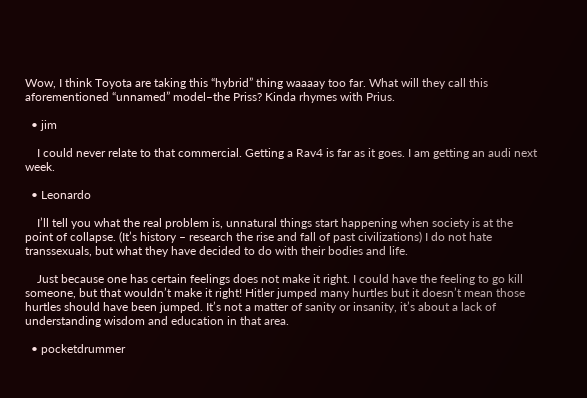Wow, I think Toyota are taking this “hybrid” thing waaaay too far. What will they call this aforementioned “unnamed” model–the Priss? Kinda rhymes with Prius.

  • jim

    I could never relate to that commercial. Getting a Rav4 is far as it goes. I am getting an audi next week.

  • Leonardo

    I’ll tell you what the real problem is, unnatural things start happening when society is at the point of collapse. (It’s history – research the rise and fall of past civilizations) I do not hate transsexuals, but what they have decided to do with their bodies and life.

    Just because one has certain feelings does not make it right. I could have the feeling to go kill someone, but that wouldn’t make it right! Hitler jumped many hurtles but it doesn’t mean those hurtles should have been jumped. It’s not a matter of sanity or insanity, it’s about a lack of understanding wisdom and education in that area.

  • pocketdrummer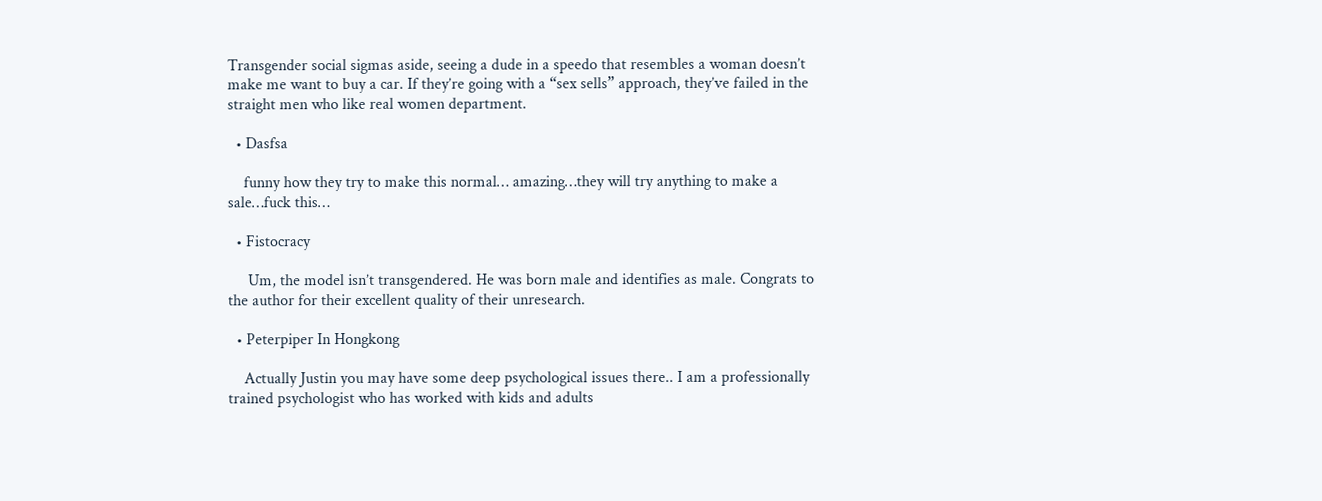Transgender social sigmas aside, seeing a dude in a speedo that resembles a woman doesn’t make me want to buy a car. If they’re going with a “sex sells” approach, they’ve failed in the straight men who like real women department.

  • Dasfsa

    funny how they try to make this normal… amazing…they will try anything to make a sale…fuck this…

  • Fistocracy

     Um, the model isn’t transgendered. He was born male and identifies as male. Congrats to the author for their excellent quality of their unresearch.

  • Peterpiper In Hongkong

    Actually Justin you may have some deep psychological issues there.. I am a professionally trained psychologist who has worked with kids and adults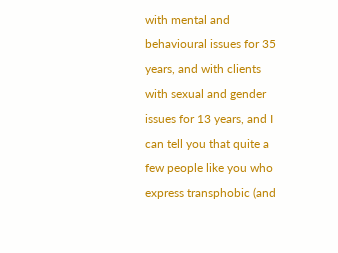with mental and behavioural issues for 35 years, and with clients with sexual and gender issues for 13 years, and I can tell you that quite a few people like you who express transphobic (and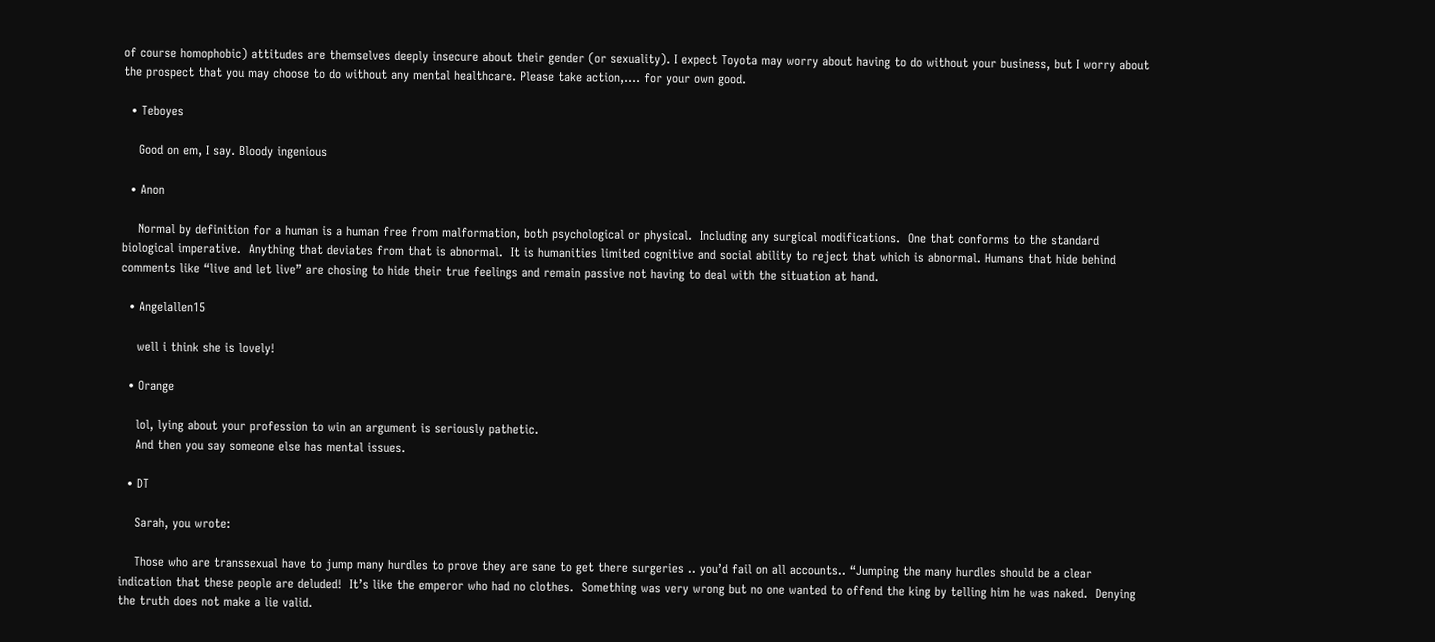of course homophobic) attitudes are themselves deeply insecure about their gender (or sexuality). I expect Toyota may worry about having to do without your business, but I worry about the prospect that you may choose to do without any mental healthcare. Please take action,…. for your own good.

  • Teboyes

    Good on em, I say. Bloody ingenious

  • Anon

    Normal by definition for a human is a human free from malformation, both psychological or physical.  Including any surgical modifications.  One that conforms to the standard biological imperative.  Anything that deviates from that is abnormal.  It is humanities limited cognitive and social ability to reject that which is abnormal. Humans that hide behind comments like “live and let live” are chosing to hide their true feelings and remain passive not having to deal with the situation at hand.

  • Angelallen15

    well i think she is lovely!

  • Orange

    lol, lying about your profession to win an argument is seriously pathetic.
    And then you say someone else has mental issues.

  • DT

    Sarah, you wrote:

    Those who are transsexual have to jump many hurdles to prove they are sane to get there surgeries .. you’d fail on all accounts.. “Jumping the many hurdles should be a clear indication that these people are deluded!  It’s like the emperor who had no clothes.  Something was very wrong but no one wanted to offend the king by telling him he was naked.  Denying the truth does not make a lie valid.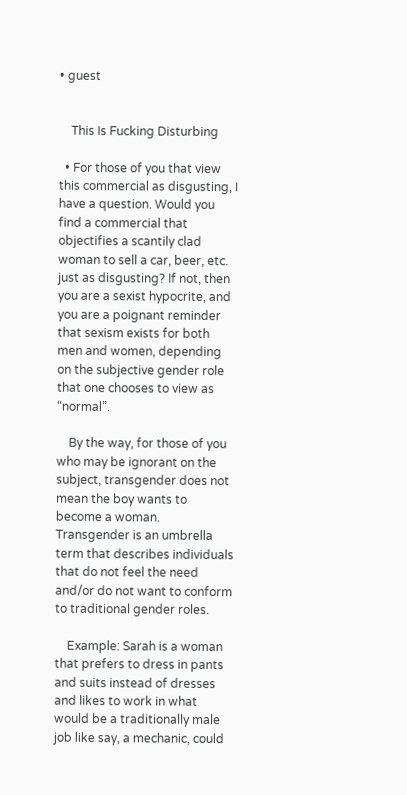• guest


    This Is Fucking Disturbing

  • For those of you that view this commercial as disgusting, I have a question. Would you find a commercial that objectifies a scantily clad woman to sell a car, beer, etc. just as disgusting? If not, then you are a sexist hypocrite, and you are a poignant reminder that sexism exists for both men and women, depending on the subjective gender role that one chooses to view as “normal”.

    By the way, for those of you who may be ignorant on the subject, transgender does not mean the boy wants to become a woman. Transgender is an umbrella term that describes individuals that do not feel the need and/or do not want to conform to traditional gender roles.

    Example: Sarah is a woman that prefers to dress in pants and suits instead of dresses and likes to work in what would be a traditionally male job like say, a mechanic, could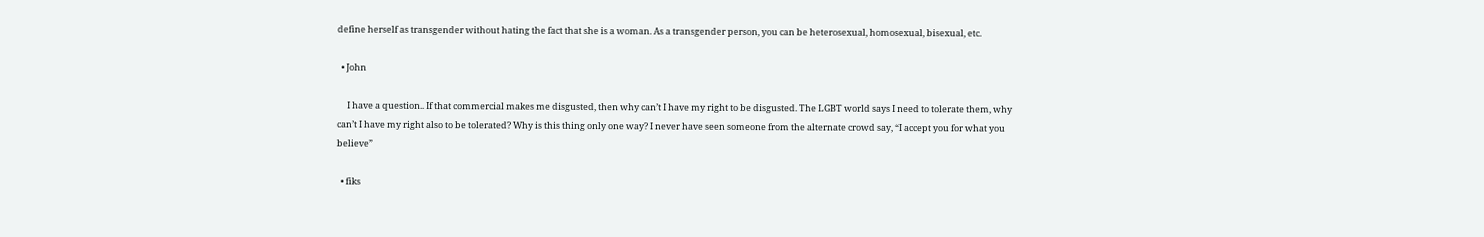define herself as transgender without hating the fact that she is a woman. As a transgender person, you can be heterosexual, homosexual, bisexual, etc.

  • John

     I have a question.. If that commercial makes me disgusted, then why can’t I have my right to be disgusted. The LGBT world says I need to tolerate them, why can’t I have my right also to be tolerated? Why is this thing only one way? I never have seen someone from the alternate crowd say, “I accept you for what you believe”

  • fiks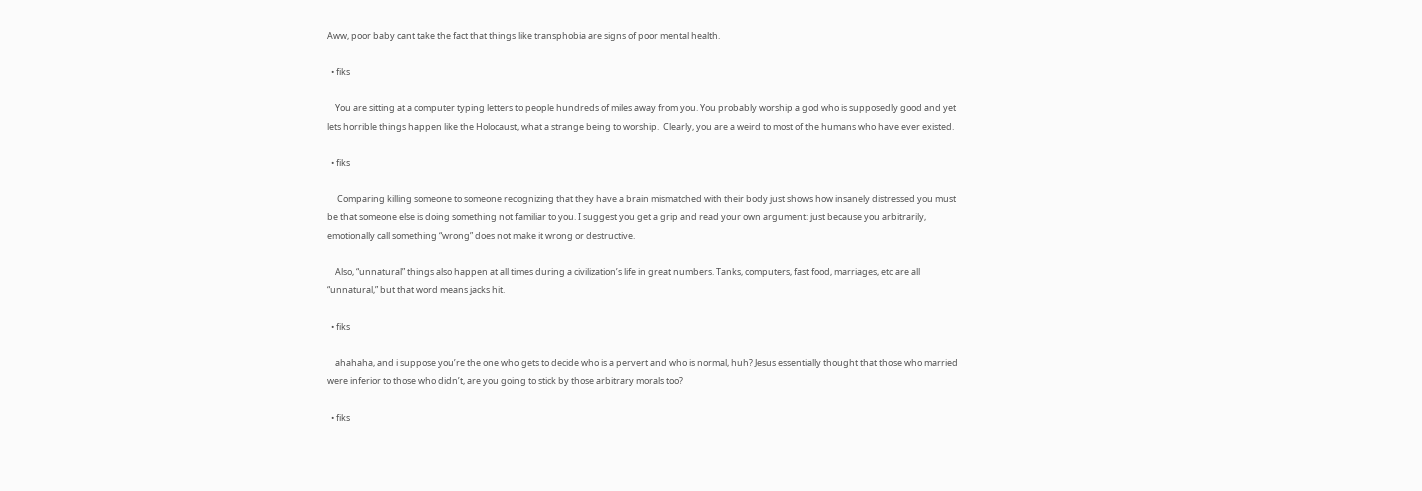Aww, poor baby cant take the fact that things like transphobia are signs of poor mental health.

  • fiks

    You are sitting at a computer typing letters to people hundreds of miles away from you. You probably worship a god who is supposedly good and yet lets horrible things happen like the Holocaust, what a strange being to worship.  Clearly, you are a weird to most of the humans who have ever existed.

  • fiks

     Comparing killing someone to someone recognizing that they have a brain mismatched with their body just shows how insanely distressed you must be that someone else is doing something not familiar to you. I suggest you get a grip and read your own argument: just because you arbitrarily, emotionally call something “wrong” does not make it wrong or destructive.

    Also, “unnatural” things also happen at all times during a civilization’s life in great numbers. Tanks, computers, fast food, marriages, etc are all “unnatural,” but that word means jacks hit.

  • fiks

    ahahaha, and i suppose you’re the one who gets to decide who is a pervert and who is normal, huh? Jesus essentially thought that those who married were inferior to those who didn’t, are you going to stick by those arbitrary morals too?

  • fiks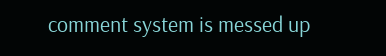comment system is messed up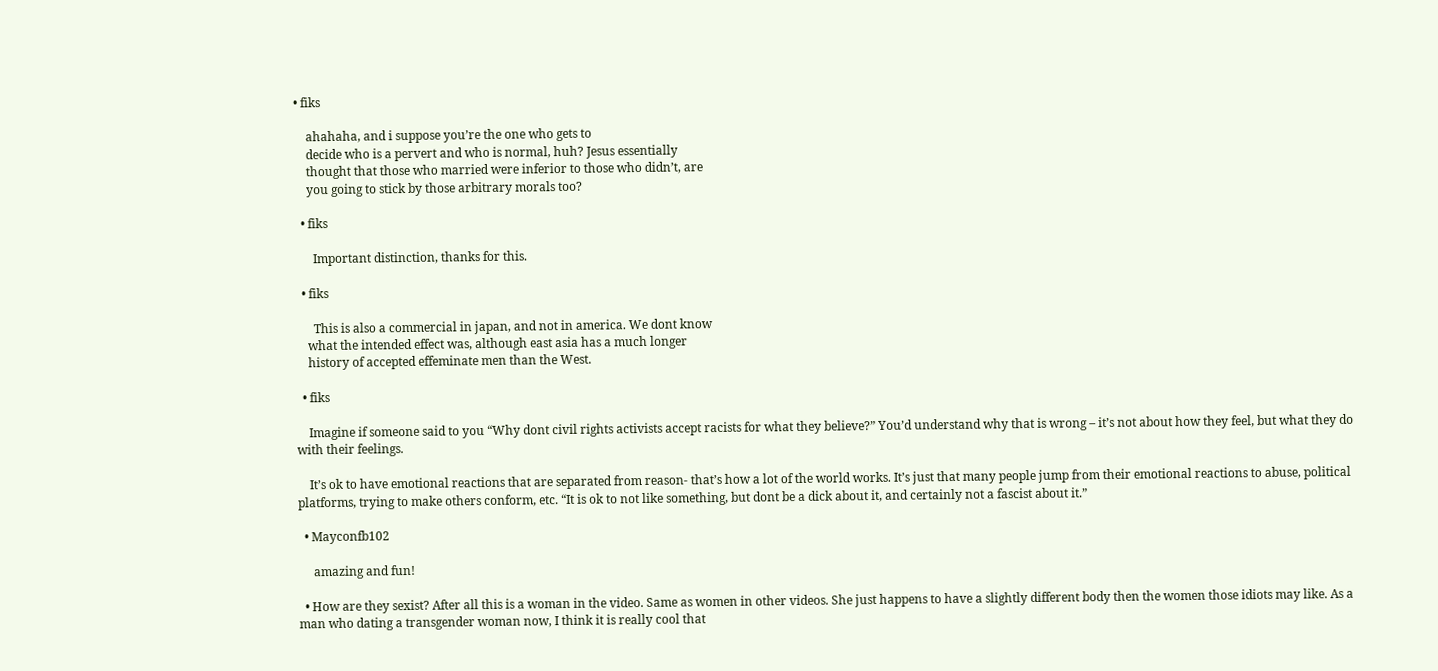• fiks

    ahahaha, and i suppose you’re the one who gets to
    decide who is a pervert and who is normal, huh? Jesus essentially
    thought that those who married were inferior to those who didn’t, are
    you going to stick by those arbitrary morals too?

  • fiks

      Important distinction, thanks for this.

  • fiks

      This is also a commercial in japan, and not in america. We dont know
    what the intended effect was, although east asia has a much longer
    history of accepted effeminate men than the West.

  • fiks

    Imagine if someone said to you “Why dont civil rights activists accept racists for what they believe?” You’d understand why that is wrong – it’s not about how they feel, but what they do with their feelings.

    It’s ok to have emotional reactions that are separated from reason- that’s how a lot of the world works. It’s just that many people jump from their emotional reactions to abuse, political platforms, trying to make others conform, etc. “It is ok to not like something, but dont be a dick about it, and certainly not a fascist about it.”

  • Mayconfb102

     amazing and fun!

  • How are they sexist? After all this is a woman in the video. Same as women in other videos. She just happens to have a slightly different body then the women those idiots may like. As a man who dating a transgender woman now, I think it is really cool that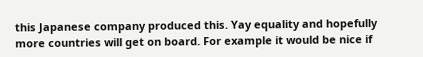this Japanese company produced this. Yay equality and hopefully more countries will get on board. For example it would be nice if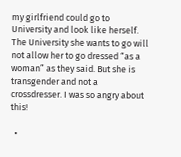my girlfriend could go to University and look like herself. The University she wants to go will not allow her to go dressed “as a woman” as they said. But she is transgender and not a crossdresser. I was so angry about this!

  •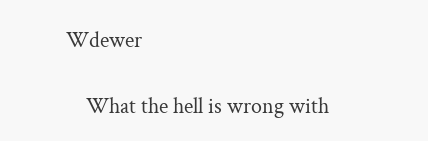Wdewer

    What the hell is wrong with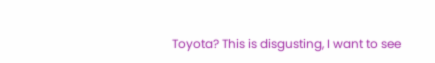Toyota? This is disgusting, I want to see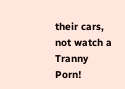their cars, not watch a  Tranny Porn!